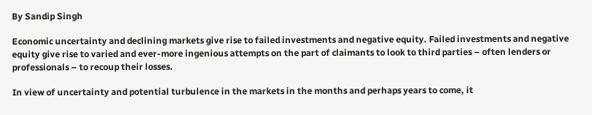By Sandip Singh

Economic uncertainty and declining markets give rise to failed investments and negative equity. Failed investments and negative equity give rise to varied and ever-more ingenious attempts on the part of claimants to look to third parties – often lenders or professionals – to recoup their losses.

In view of uncertainty and potential turbulence in the markets in the months and perhaps years to come, it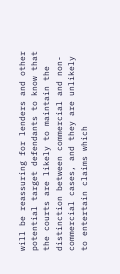will be reassuring for lenders and other potential target defendants to know that the courts are likely to maintain the distinction between commercial and non-commercial cases, and they are unlikely to entertain claims which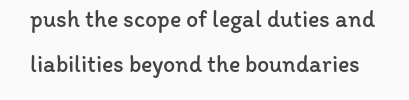push the scope of legal duties and liabilities beyond the boundaries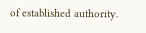of established authority.